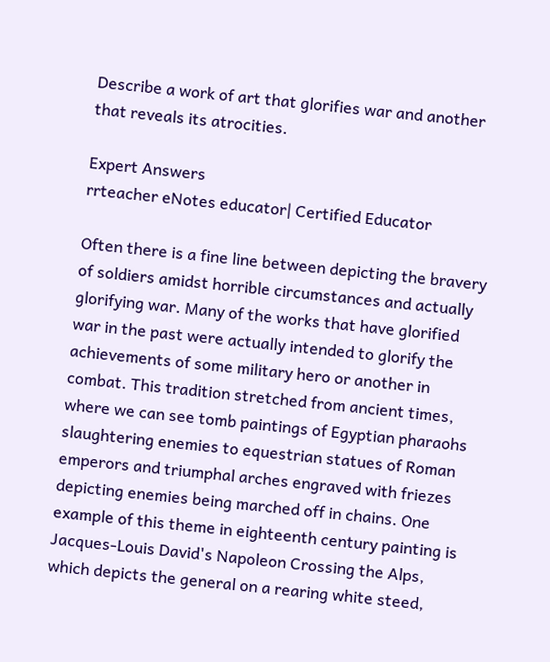Describe a work of art that glorifies war and another that reveals its atrocities.

Expert Answers
rrteacher eNotes educator| Certified Educator

Often there is a fine line between depicting the bravery of soldiers amidst horrible circumstances and actually glorifying war. Many of the works that have glorified war in the past were actually intended to glorify the achievements of some military hero or another in combat. This tradition stretched from ancient times, where we can see tomb paintings of Egyptian pharaohs slaughtering enemies to equestrian statues of Roman emperors and triumphal arches engraved with friezes depicting enemies being marched off in chains. One example of this theme in eighteenth century painting is Jacques-Louis David's Napoleon Crossing the Alps, which depicts the general on a rearing white steed,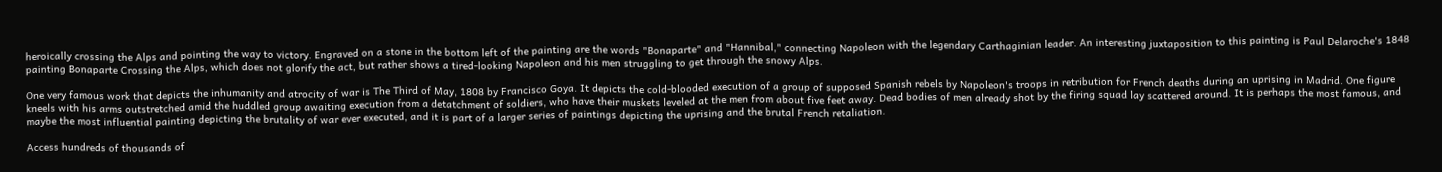heroically crossing the Alps and pointing the way to victory. Engraved on a stone in the bottom left of the painting are the words "Bonaparte" and "Hannibal," connecting Napoleon with the legendary Carthaginian leader. An interesting juxtaposition to this painting is Paul Delaroche's 1848 painting Bonaparte Crossing the Alps, which does not glorify the act, but rather shows a tired-looking Napoleon and his men struggling to get through the snowy Alps.

One very famous work that depicts the inhumanity and atrocity of war is The Third of May, 1808 by Francisco Goya. It depicts the cold-blooded execution of a group of supposed Spanish rebels by Napoleon's troops in retribution for French deaths during an uprising in Madrid. One figure kneels with his arms outstretched amid the huddled group awaiting execution from a detatchment of soldiers, who have their muskets leveled at the men from about five feet away. Dead bodies of men already shot by the firing squad lay scattered around. It is perhaps the most famous, and maybe the most influential painting depicting the brutality of war ever executed, and it is part of a larger series of paintings depicting the uprising and the brutal French retaliation.

Access hundreds of thousands of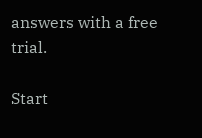answers with a free trial.

Start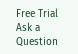Free Trial
Ask a Question